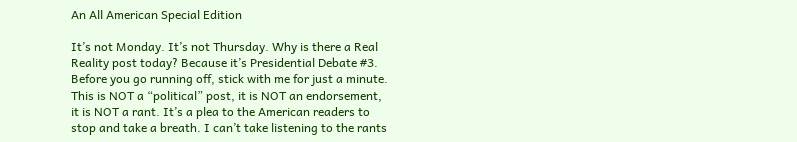An All American Special Edition

It’s not Monday. It’s not Thursday. Why is there a Real Reality post today? Because it’s Presidential Debate #3. Before you go running off, stick with me for just a minute. This is NOT a “political” post, it is NOT an endorsement, it is NOT a rant. It’s a plea to the American readers to stop and take a breath. I can’t take listening to the rants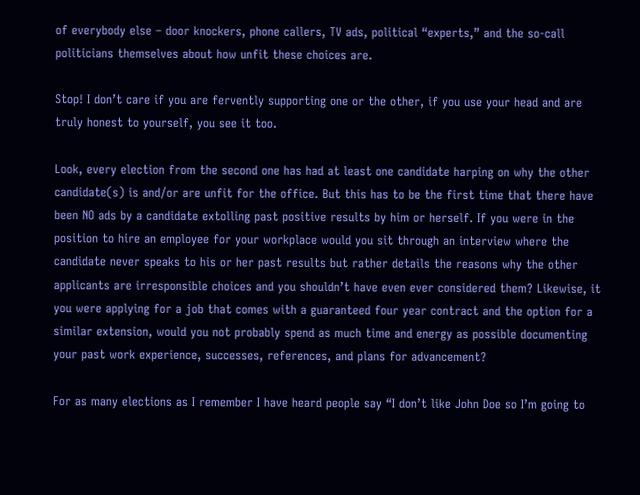of everybody else – door knockers, phone callers, TV ads, political “experts,” and the so-call politicians themselves about how unfit these choices are.

Stop! I don’t care if you are fervently supporting one or the other, if you use your head and are truly honest to yourself, you see it too.

Look, every election from the second one has had at least one candidate harping on why the other candidate(s) is and/or are unfit for the office. But this has to be the first time that there have been NO ads by a candidate extolling past positive results by him or herself. If you were in the position to hire an employee for your workplace would you sit through an interview where the candidate never speaks to his or her past results but rather details the reasons why the other applicants are irresponsible choices and you shouldn’t have even ever considered them? Likewise, it you were applying for a job that comes with a guaranteed four year contract and the option for a similar extension, would you not probably spend as much time and energy as possible documenting your past work experience, successes, references, and plans for advancement?

For as many elections as I remember I have heard people say “I don’t like John Doe so I’m going to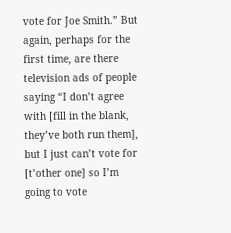vote for Joe Smith.” But again, perhaps for the first time, are there television ads of people saying “I don’t agree with [fill in the blank, they’ve both run them], but I just can’t vote for [t’other one] so I’m going to vote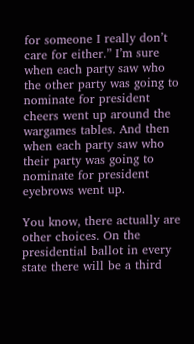for someone I really don’t care for either.” I’m sure when each party saw who the other party was going to nominate for president cheers went up around the wargames tables. And then when each party saw who their party was going to nominate for president eyebrows went up.

You know, there actually are other choices. On the presidential ballot in every state there will be a third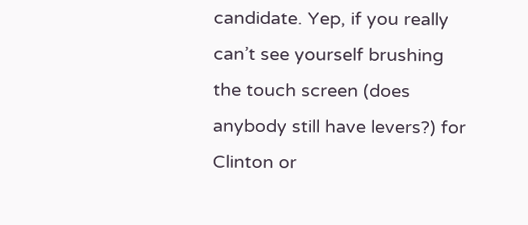candidate. Yep, if you really can’t see yourself brushing the touch screen (does anybody still have levers?) for Clinton or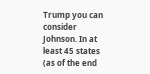Trump you can consider Johnson. In at least 45 states (as of the end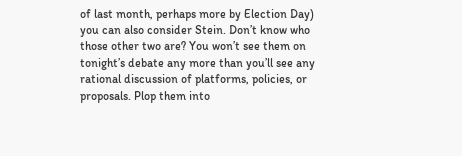of last month, perhaps more by Election Day) you can also consider Stein. Don’t know who those other two are? You won’t see them on tonight’s debate any more than you’ll see any rational discussion of platforms, policies, or proposals. Plop them into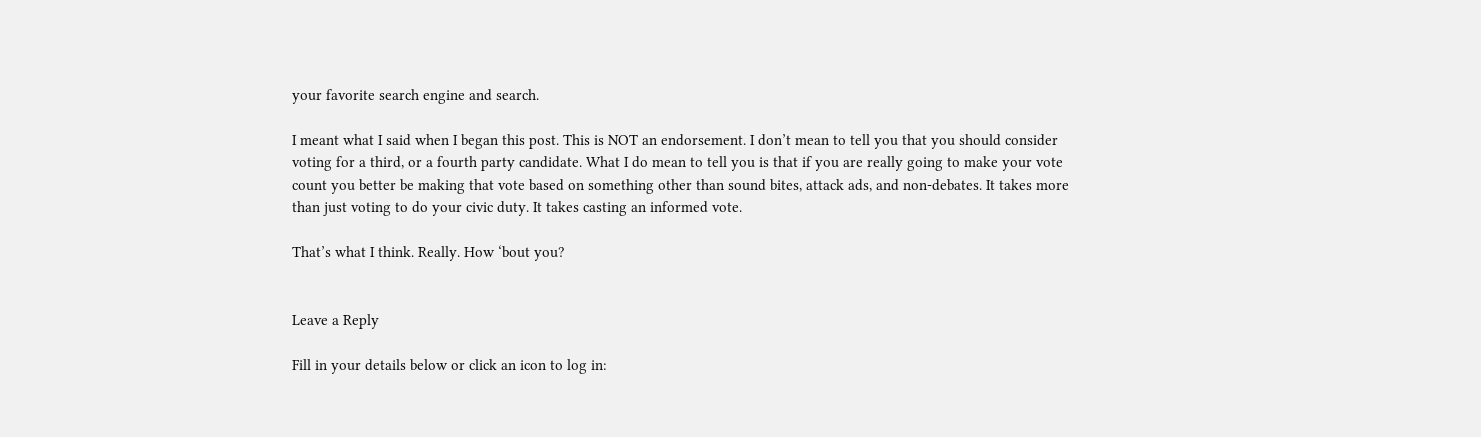your favorite search engine and search.

I meant what I said when I began this post. This is NOT an endorsement. I don’t mean to tell you that you should consider voting for a third, or a fourth party candidate. What I do mean to tell you is that if you are really going to make your vote count you better be making that vote based on something other than sound bites, attack ads, and non-debates. It takes more than just voting to do your civic duty. It takes casting an informed vote.

That’s what I think. Really. How ‘bout you?


Leave a Reply

Fill in your details below or click an icon to log in: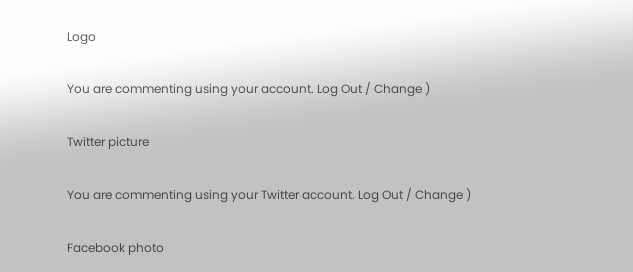Logo

You are commenting using your account. Log Out / Change )

Twitter picture

You are commenting using your Twitter account. Log Out / Change )

Facebook photo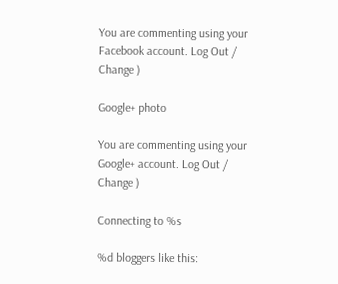You are commenting using your Facebook account. Log Out / Change )

Google+ photo

You are commenting using your Google+ account. Log Out / Change )

Connecting to %s

%d bloggers like this: